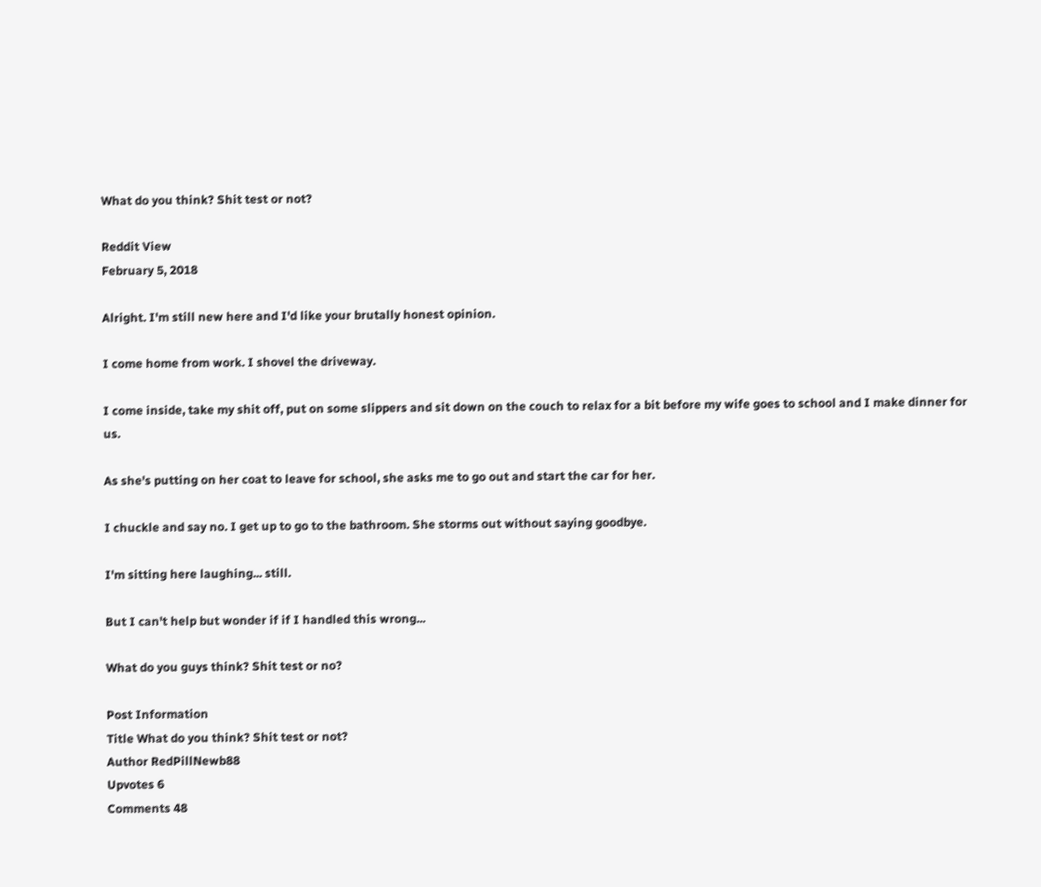What do you think? Shit test or not?

Reddit View
February 5, 2018

Alright. I'm still new here and I'd like your brutally honest opinion.

I come home from work. I shovel the driveway.

I come inside, take my shit off, put on some slippers and sit down on the couch to relax for a bit before my wife goes to school and I make dinner for us.

As she's putting on her coat to leave for school, she asks me to go out and start the car for her.

I chuckle and say no. I get up to go to the bathroom. She storms out without saying goodbye.

I'm sitting here laughing... still.

But I can't help but wonder if if I handled this wrong...

What do you guys think? Shit test or no?

Post Information
Title What do you think? Shit test or not?
Author RedPillNewb88
Upvotes 6
Comments 48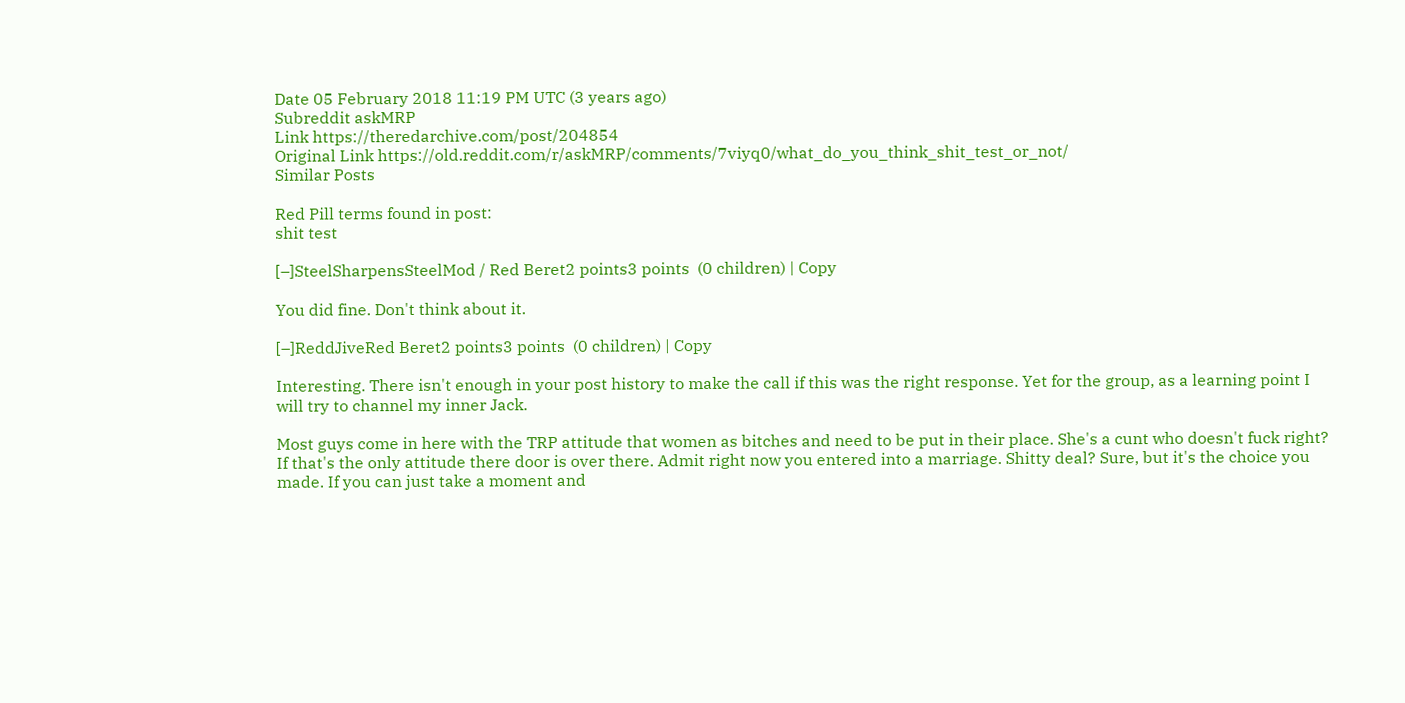Date 05 February 2018 11:19 PM UTC (3 years ago)
Subreddit askMRP
Link https://theredarchive.com/post/204854
Original Link https://old.reddit.com/r/askMRP/comments/7viyq0/what_do_you_think_shit_test_or_not/
Similar Posts

Red Pill terms found in post:
shit test

[–]SteelSharpensSteelMod / Red Beret2 points3 points  (0 children) | Copy

You did fine. Don't think about it.

[–]ReddJiveRed Beret2 points3 points  (0 children) | Copy

Interesting. There isn't enough in your post history to make the call if this was the right response. Yet for the group, as a learning point I will try to channel my inner Jack.

Most guys come in here with the TRP attitude that women as bitches and need to be put in their place. She's a cunt who doesn't fuck right? If that's the only attitude there door is over there. Admit right now you entered into a marriage. Shitty deal? Sure, but it's the choice you made. If you can just take a moment and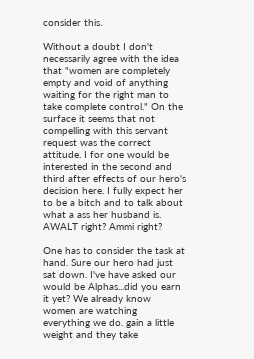consider this.

Without a doubt I don't necessarily agree with the idea that "women are completely empty and void of anything waiting for the right man to take complete control." On the surface it seems that not compelling with this servant request was the correct attitude. I for one would be interested in the second and third after effects of our hero's decision here. I fully expect her to be a bitch and to talk about what a ass her husband is. AWALT right? Ammi right?

One has to consider the task at hand. Sure our hero had just sat down. I've have asked our would be Alphas...did you earn it yet? We already know women are watching everything we do. gain a little weight and they take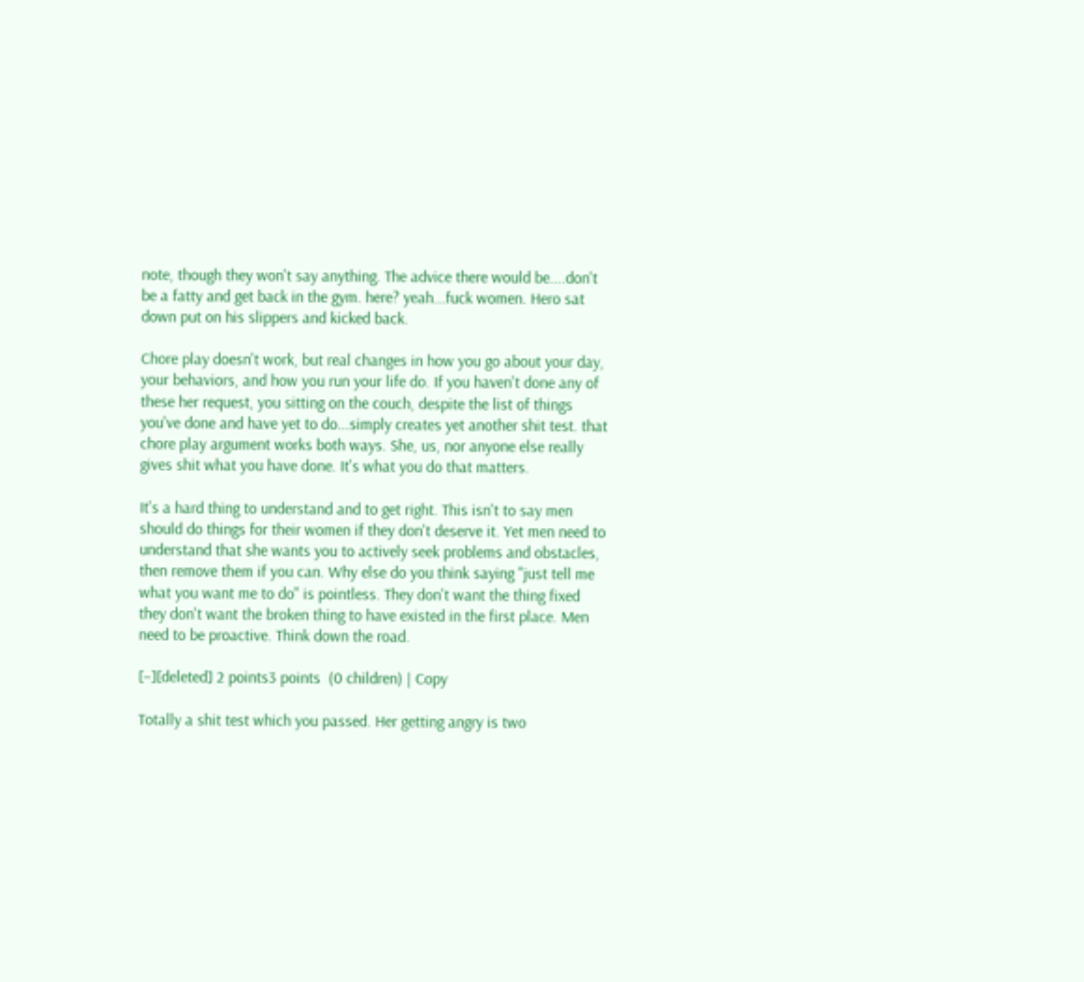note, though they won't say anything. The advice there would be....don't be a fatty and get back in the gym. here? yeah...fuck women. Hero sat down put on his slippers and kicked back.

Chore play doesn't work, but real changes in how you go about your day, your behaviors, and how you run your life do. If you haven't done any of these her request, you sitting on the couch, despite the list of things you've done and have yet to do...simply creates yet another shit test. that chore play argument works both ways. She, us, nor anyone else really gives shit what you have done. It's what you do that matters.

It's a hard thing to understand and to get right. This isn't to say men should do things for their women if they don't deserve it. Yet men need to understand that she wants you to actively seek problems and obstacles, then remove them if you can. Why else do you think saying "just tell me what you want me to do" is pointless. They don't want the thing fixed they don't want the broken thing to have existed in the first place. Men need to be proactive. Think down the road.

[–][deleted] 2 points3 points  (0 children) | Copy

Totally a shit test which you passed. Her getting angry is two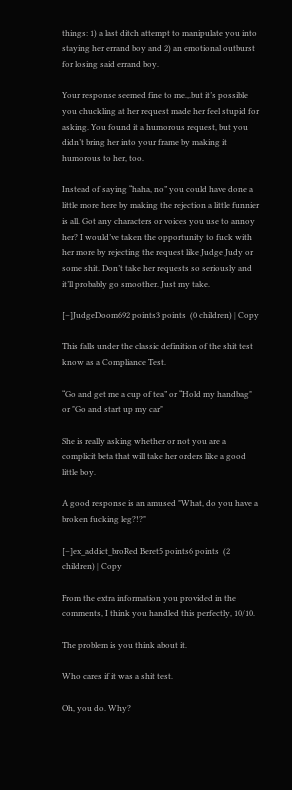things: 1) a last ditch attempt to manipulate you into staying her errand boy and 2) an emotional outburst for losing said errand boy.

Your response seemed fine to me.,.but it’s possible you chuckling at her request made her feel stupid for asking. You found it a humorous request, but you didn’t bring her into your frame by making it humorous to her, too.

Instead of saying “haha, no” you could have done a little more here by making the rejection a little funnier is all. Got any characters or voices you use to annoy her? I would’ve taken the opportunity to fuck with her more by rejecting the request like Judge Judy or some shit. Don’t take her requests so seriously and it’ll probably go smoother. Just my take.

[–]JudgeDoom692 points3 points  (0 children) | Copy

This falls under the classic definition of the shit test know as a Compliance Test.

“Go and get me a cup of tea” or “Hold my handbag" or "Go and start up my car"

She is really asking whether or not you are a complicit beta that will take her orders like a good little boy.

A good response is an amused "What, do you have a broken fucking leg?!?"

[–]ex_addict_broRed Beret5 points6 points  (2 children) | Copy

From the extra information you provided in the comments, I think you handled this perfectly, 10/10.

The problem is you think about it.

Who cares if it was a shit test.

Oh, you do. Why?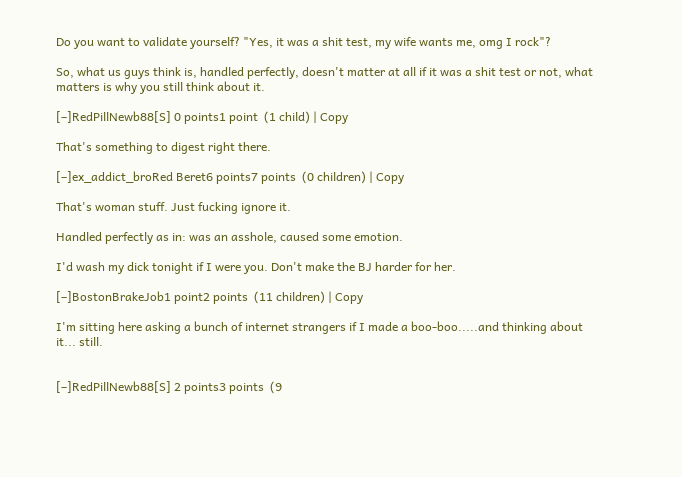Do you want to validate yourself? "Yes, it was a shit test, my wife wants me, omg I rock"?

So, what us guys think is, handled perfectly, doesn't matter at all if it was a shit test or not, what matters is why you still think about it.

[–]RedPillNewb88[S] 0 points1 point  (1 child) | Copy

That's something to digest right there.

[–]ex_addict_broRed Beret6 points7 points  (0 children) | Copy

That's woman stuff. Just fucking ignore it.

Handled perfectly as in: was an asshole, caused some emotion.

I'd wash my dick tonight if I were you. Don't make the BJ harder for her.

[–]BostonBrakeJob1 point2 points  (11 children) | Copy

I'm sitting here asking a bunch of internet strangers if I made a boo-boo.....and thinking about it... still.


[–]RedPillNewb88[S] 2 points3 points  (9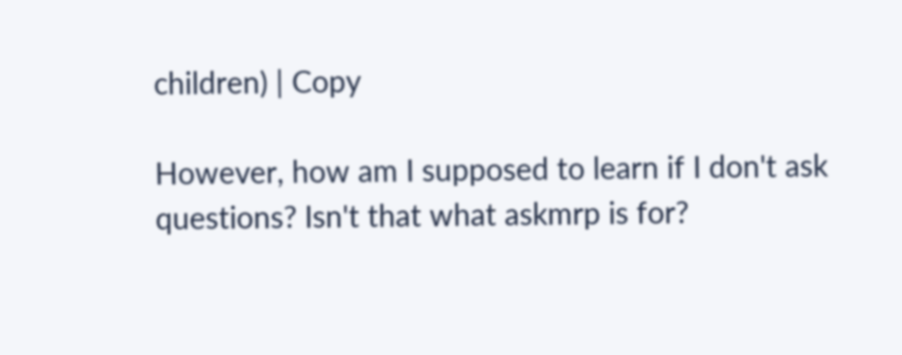children) | Copy

However, how am I supposed to learn if I don't ask questions? Isn't that what askmrp is for?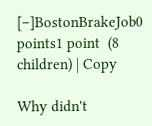[–]BostonBrakeJob0 points1 point  (8 children) | Copy

Why didn't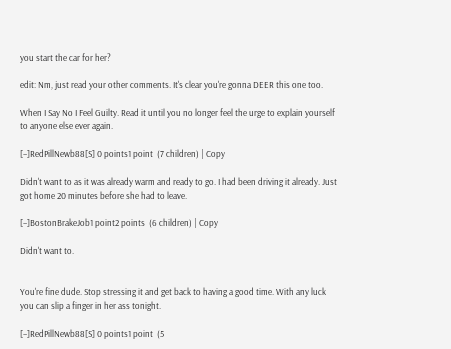you start the car for her?

edit: Nm, just read your other comments. It's clear you're gonna DEER this one too.

When I Say No I Feel Guilty. Read it until you no longer feel the urge to explain yourself to anyone else ever again.

[–]RedPillNewb88[S] 0 points1 point  (7 children) | Copy

Didn't want to as it was already warm and ready to go. I had been driving it already. Just got home 20 minutes before she had to leave.

[–]BostonBrakeJob1 point2 points  (6 children) | Copy

Didn't want to.


You're fine dude. Stop stressing it and get back to having a good time. With any luck you can slip a finger in her ass tonight.

[–]RedPillNewb88[S] 0 points1 point  (5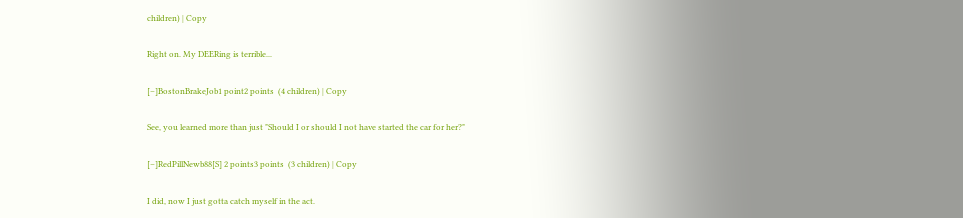children) | Copy

Right on. My DEERing is terrible...

[–]BostonBrakeJob1 point2 points  (4 children) | Copy

See, you learned more than just "Should I or should I not have started the car for her?"

[–]RedPillNewb88[S] 2 points3 points  (3 children) | Copy

I did, now I just gotta catch myself in the act.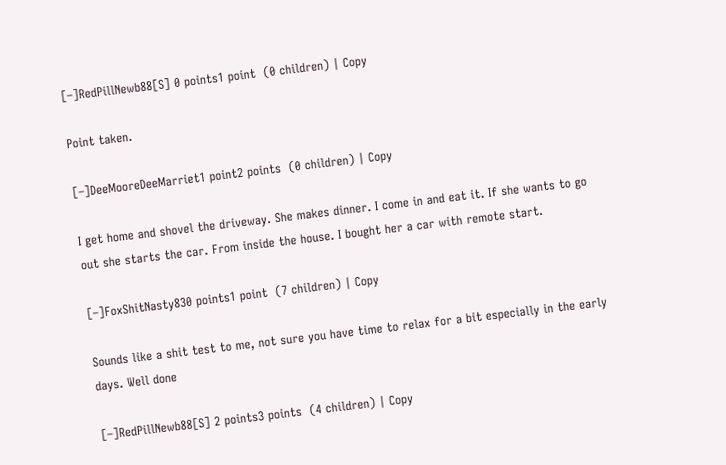[–]RedPillNewb88[S] 0 points1 point  (0 children) | Copy

Point taken.

[–]DeeMooreDeeMarriet1 point2 points  (0 children) | Copy

I get home and shovel the driveway. She makes dinner. I come in and eat it. If she wants to go out she starts the car. From inside the house. I bought her a car with remote start.

[–]FoxShitNasty830 points1 point  (7 children) | Copy

Sounds like a shit test to me, not sure you have time to relax for a bit especially in the early days. Well done

[–]RedPillNewb88[S] 2 points3 points  (4 children) | Copy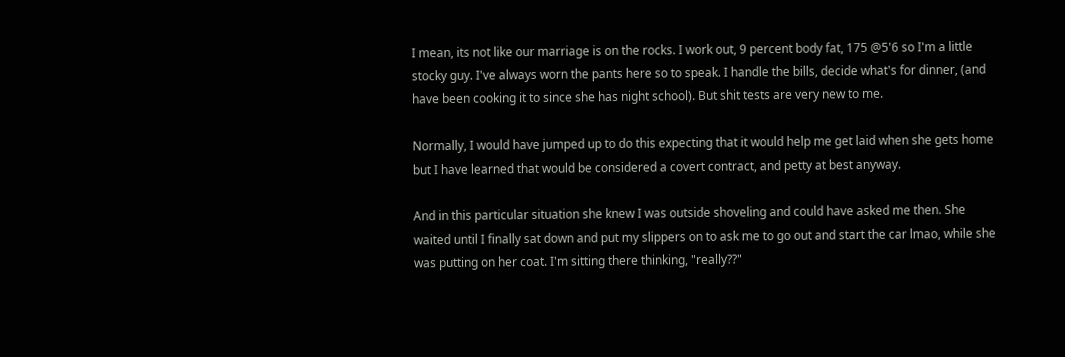I mean, its not like our marriage is on the rocks. I work out, 9 percent body fat, 175 @5'6 so I'm a little stocky guy. I've always worn the pants here so to speak. I handle the bills, decide what's for dinner, (and have been cooking it to since she has night school). But shit tests are very new to me.

Normally, I would have jumped up to do this expecting that it would help me get laid when she gets home but I have learned that would be considered a covert contract, and petty at best anyway.

And in this particular situation she knew I was outside shoveling and could have asked me then. She waited until I finally sat down and put my slippers on to ask me to go out and start the car lmao, while she was putting on her coat. I'm sitting there thinking, "really??"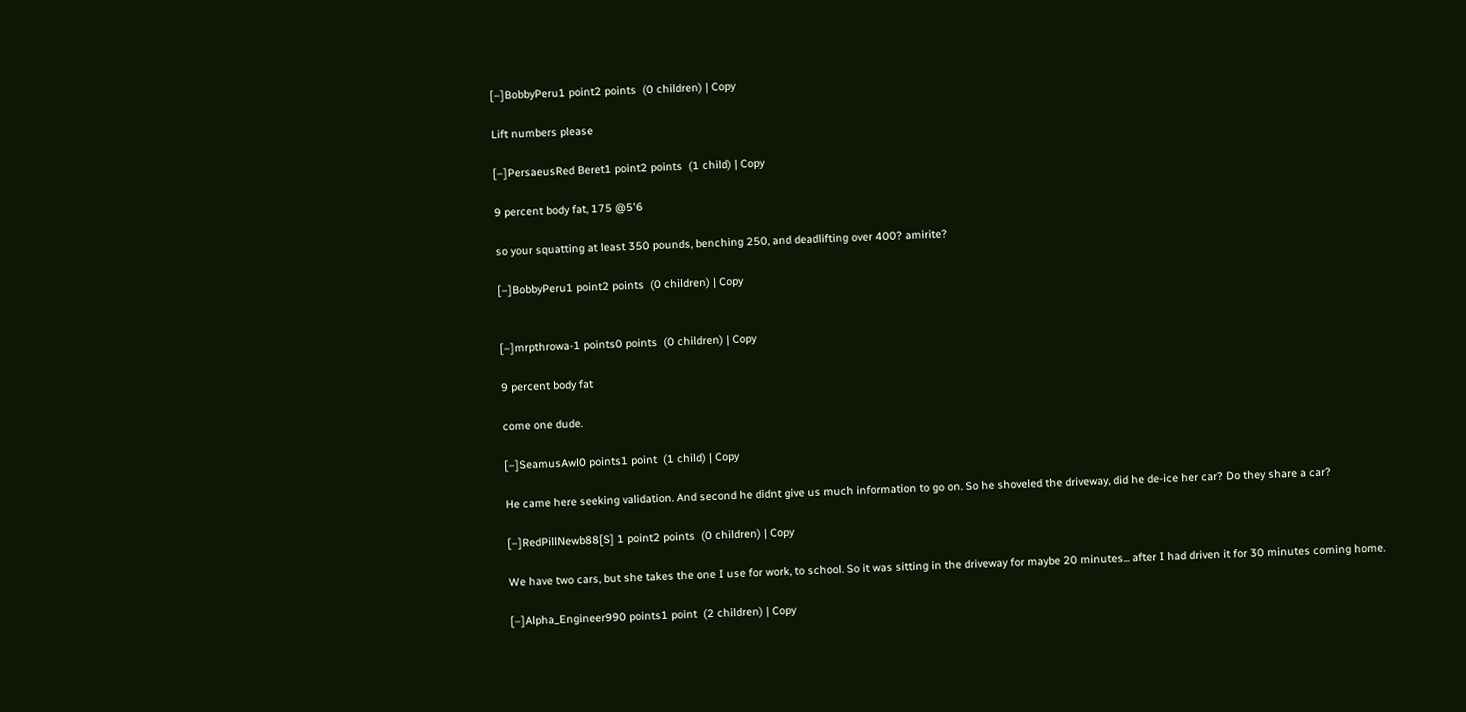[–]BobbyPeru1 point2 points  (0 children) | Copy

Lift numbers please

[–]PersaeusRed Beret1 point2 points  (1 child) | Copy

9 percent body fat, 175 @5'6

so your squatting at least 350 pounds, benching 250, and deadlifting over 400? amirite?

[–]BobbyPeru1 point2 points  (0 children) | Copy


[–]mrpthrowa-1 points0 points  (0 children) | Copy

9 percent body fat

come one dude.

[–]SeamusAwl0 points1 point  (1 child) | Copy

He came here seeking validation. And second he didnt give us much information to go on. So he shoveled the driveway, did he de-ice her car? Do they share a car?

[–]RedPillNewb88[S] 1 point2 points  (0 children) | Copy

We have two cars, but she takes the one I use for work, to school. So it was sitting in the driveway for maybe 20 minutes... after I had driven it for 30 minutes coming home.

[–]Alpha_Engineer990 points1 point  (2 children) | Copy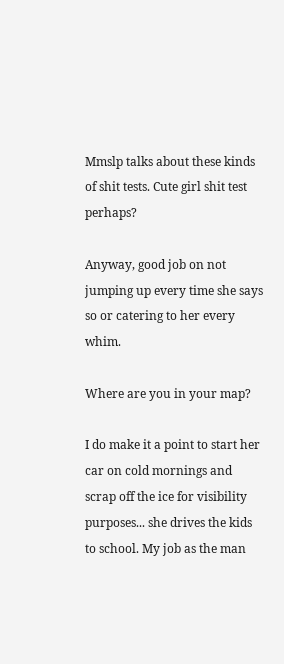Mmslp talks about these kinds of shit tests. Cute girl shit test perhaps?

Anyway, good job on not jumping up every time she says so or catering to her every whim.

Where are you in your map?

I do make it a point to start her car on cold mornings and scrap off the ice for visibility purposes... she drives the kids to school. My job as the man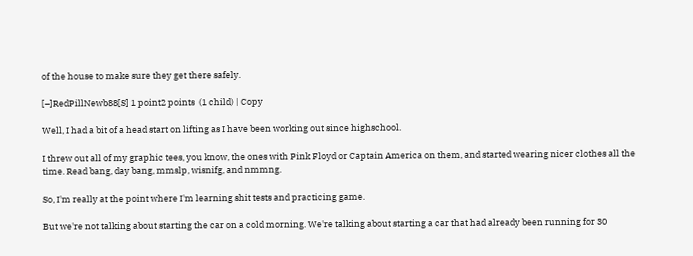of the house to make sure they get there safely.

[–]RedPillNewb88[S] 1 point2 points  (1 child) | Copy

Well, I had a bit of a head start on lifting as I have been working out since highschool.

I threw out all of my graphic tees, you know, the ones with Pink Floyd or Captain America on them, and started wearing nicer clothes all the time. Read bang, day bang, mmslp, wisnifg, and nmmng.

So, I'm really at the point where I'm learning shit tests and practicing game.

But we're not talking about starting the car on a cold morning. We're talking about starting a car that had already been running for 30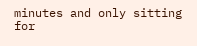minutes and only sitting for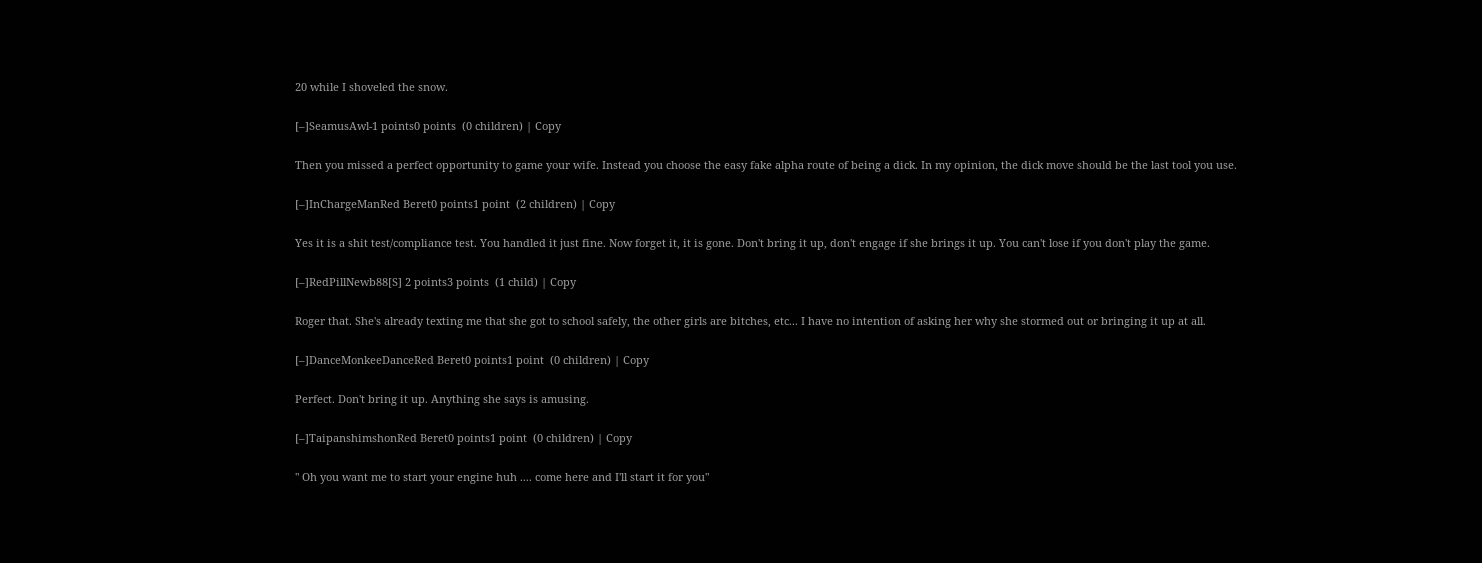20 while I shoveled the snow.

[–]SeamusAwl-1 points0 points  (0 children) | Copy

Then you missed a perfect opportunity to game your wife. Instead you choose the easy fake alpha route of being a dick. In my opinion, the dick move should be the last tool you use.

[–]InChargeManRed Beret0 points1 point  (2 children) | Copy

Yes it is a shit test/compliance test. You handled it just fine. Now forget it, it is gone. Don't bring it up, don't engage if she brings it up. You can't lose if you don't play the game.

[–]RedPillNewb88[S] 2 points3 points  (1 child) | Copy

Roger that. She's already texting me that she got to school safely, the other girls are bitches, etc... I have no intention of asking her why she stormed out or bringing it up at all.

[–]DanceMonkeeDanceRed Beret0 points1 point  (0 children) | Copy

Perfect. Don't bring it up. Anything she says is amusing.

[–]TaipanshimshonRed Beret0 points1 point  (0 children) | Copy

" Oh you want me to start your engine huh .... come here and I'll start it for you"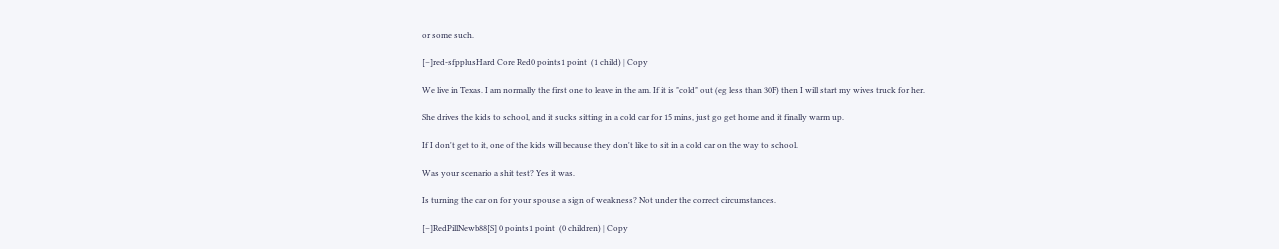or some such.

[–]red-sfpplusHard Core Red0 points1 point  (1 child) | Copy

We live in Texas. I am normally the first one to leave in the am. If it is "cold" out (eg less than 30F) then I will start my wives truck for her.

She drives the kids to school, and it sucks sitting in a cold car for 15 mins, just go get home and it finally warm up.

If I don't get to it, one of the kids will because they don't like to sit in a cold car on the way to school.

Was your scenario a shit test? Yes it was.

Is turning the car on for your spouse a sign of weakness? Not under the correct circumstances.

[–]RedPillNewb88[S] 0 points1 point  (0 children) | Copy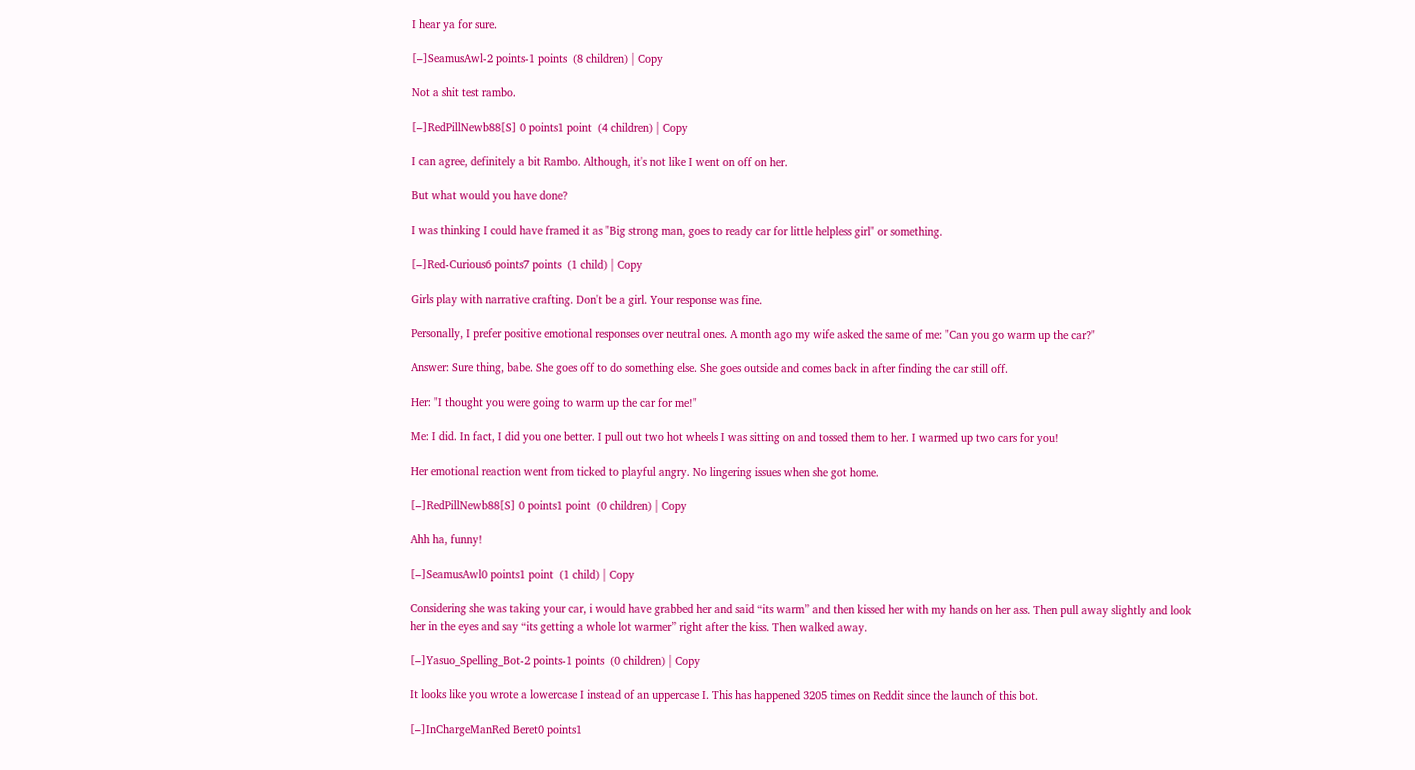I hear ya for sure.

[–]SeamusAwl-2 points-1 points  (8 children) | Copy

Not a shit test rambo.

[–]RedPillNewb88[S] 0 points1 point  (4 children) | Copy

I can agree, definitely a bit Rambo. Although, it's not like I went on off on her.

But what would you have done?

I was thinking I could have framed it as "Big strong man, goes to ready car for little helpless girl" or something.

[–]Red-Curious6 points7 points  (1 child) | Copy

Girls play with narrative crafting. Don't be a girl. Your response was fine.

Personally, I prefer positive emotional responses over neutral ones. A month ago my wife asked the same of me: "Can you go warm up the car?"

Answer: Sure thing, babe. She goes off to do something else. She goes outside and comes back in after finding the car still off.

Her: "I thought you were going to warm up the car for me!"

Me: I did. In fact, I did you one better. I pull out two hot wheels I was sitting on and tossed them to her. I warmed up two cars for you!

Her emotional reaction went from ticked to playful angry. No lingering issues when she got home.

[–]RedPillNewb88[S] 0 points1 point  (0 children) | Copy

Ahh ha, funny!

[–]SeamusAwl0 points1 point  (1 child) | Copy

Considering she was taking your car, i would have grabbed her and said “its warm” and then kissed her with my hands on her ass. Then pull away slightly and look her in the eyes and say “its getting a whole lot warmer” right after the kiss. Then walked away.

[–]Yasuo_Spelling_Bot-2 points-1 points  (0 children) | Copy

It looks like you wrote a lowercase I instead of an uppercase I. This has happened 3205 times on Reddit since the launch of this bot.

[–]InChargeManRed Beret0 points1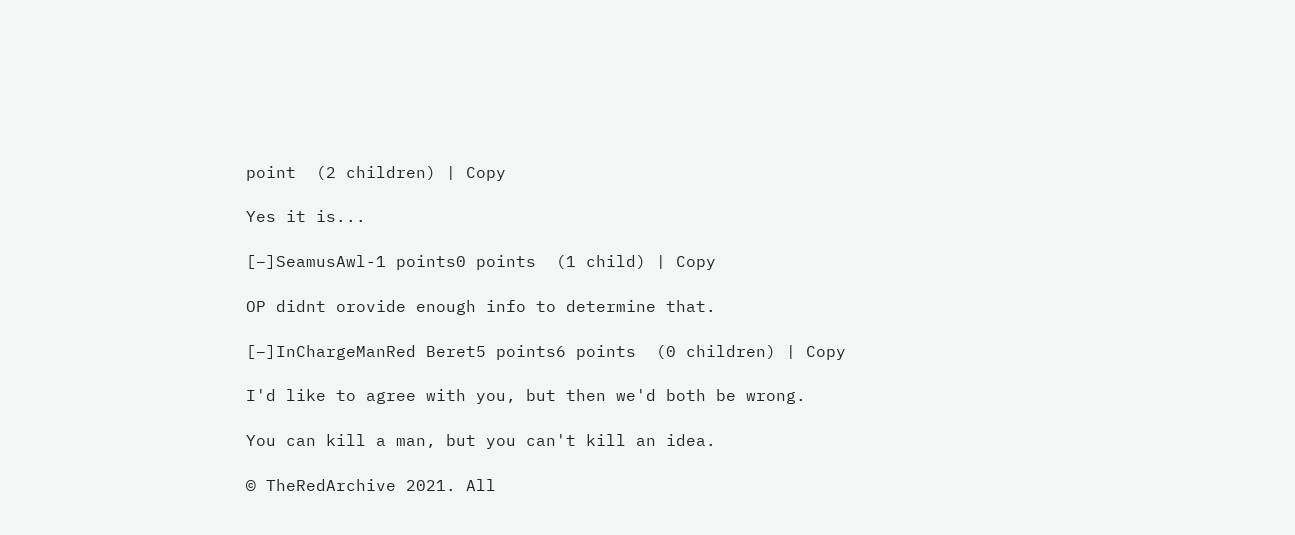point  (2 children) | Copy

Yes it is...

[–]SeamusAwl-1 points0 points  (1 child) | Copy

OP didnt orovide enough info to determine that.

[–]InChargeManRed Beret5 points6 points  (0 children) | Copy

I'd like to agree with you, but then we'd both be wrong.

You can kill a man, but you can't kill an idea.

© TheRedArchive 2021. All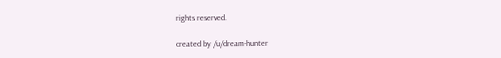rights reserved.

created by /u/dream-hunter